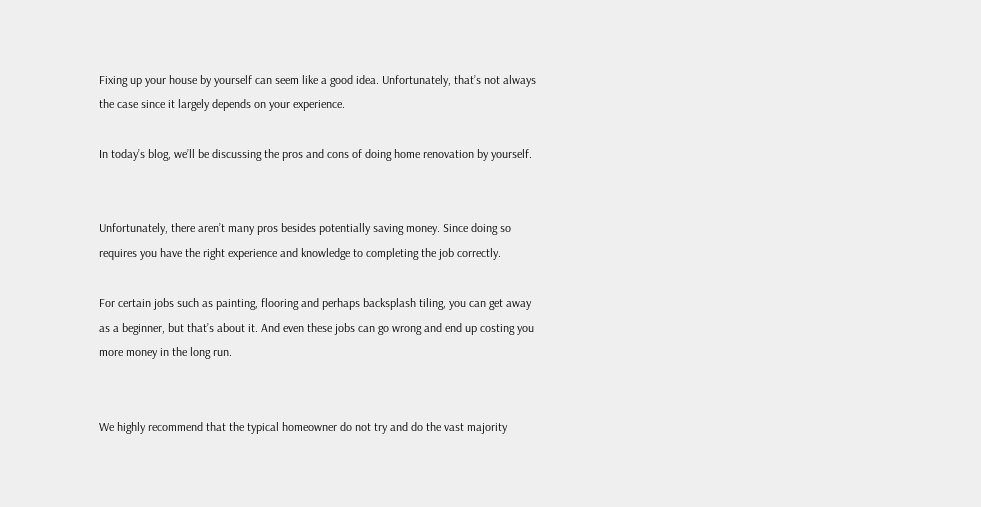Fixing up your house by yourself can seem like a good idea. Unfortunately, that’s not always the case since it largely depends on your experience.

In today’s blog, we’ll be discussing the pros and cons of doing home renovation by yourself.


Unfortunately, there aren’t many pros besides potentially saving money. Since doing so requires you have the right experience and knowledge to completing the job correctly.

For certain jobs such as painting, flooring and perhaps backsplash tiling, you can get away as a beginner, but that’s about it. And even these jobs can go wrong and end up costing you more money in the long run.


We highly recommend that the typical homeowner do not try and do the vast majority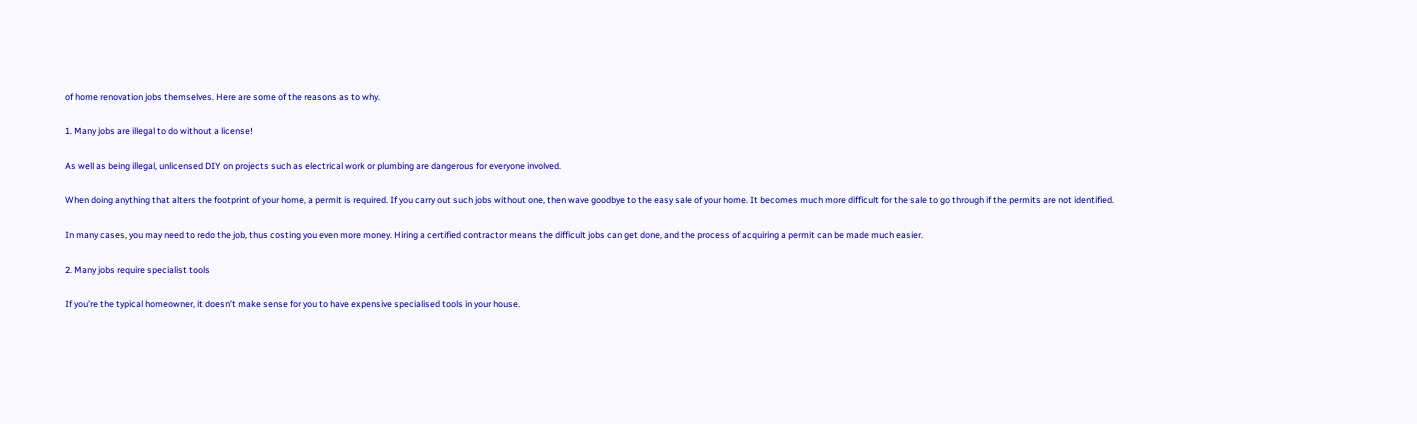of home renovation jobs themselves. Here are some of the reasons as to why.

1. Many jobs are illegal to do without a license!

As well as being illegal, unlicensed DIY on projects such as electrical work or plumbing are dangerous for everyone involved.

When doing anything that alters the footprint of your home, a permit is required. If you carry out such jobs without one, then wave goodbye to the easy sale of your home. It becomes much more difficult for the sale to go through if the permits are not identified.

In many cases, you may need to redo the job, thus costing you even more money. Hiring a certified contractor means the difficult jobs can get done, and the process of acquiring a permit can be made much easier.

2. Many jobs require specialist tools

If you’re the typical homeowner, it doesn’t make sense for you to have expensive specialised tools in your house.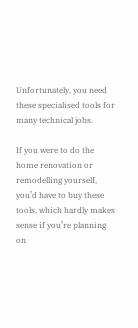Unfortunately, you need these specialised tools for many technical jobs.

If you were to do the home renovation or remodelling yourself, you’d have to buy these tools, which hardly makes sense if you’re planning on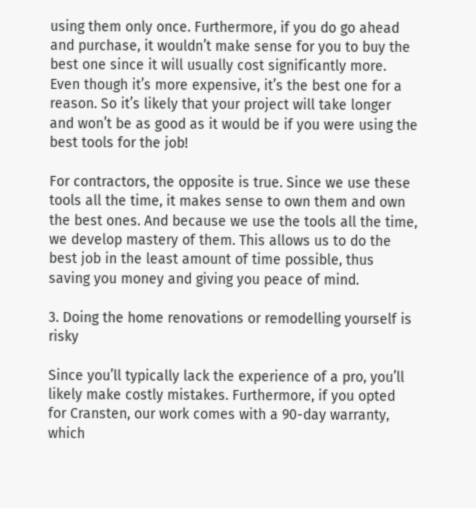using them only once. Furthermore, if you do go ahead and purchase, it wouldn’t make sense for you to buy the best one since it will usually cost significantly more. Even though it’s more expensive, it’s the best one for a reason. So it’s likely that your project will take longer and won’t be as good as it would be if you were using the best tools for the job!

For contractors, the opposite is true. Since we use these tools all the time, it makes sense to own them and own the best ones. And because we use the tools all the time, we develop mastery of them. This allows us to do the best job in the least amount of time possible, thus saving you money and giving you peace of mind.

3. Doing the home renovations or remodelling yourself is risky

Since you’ll typically lack the experience of a pro, you’ll likely make costly mistakes. Furthermore, if you opted for Cransten, our work comes with a 90-day warranty, which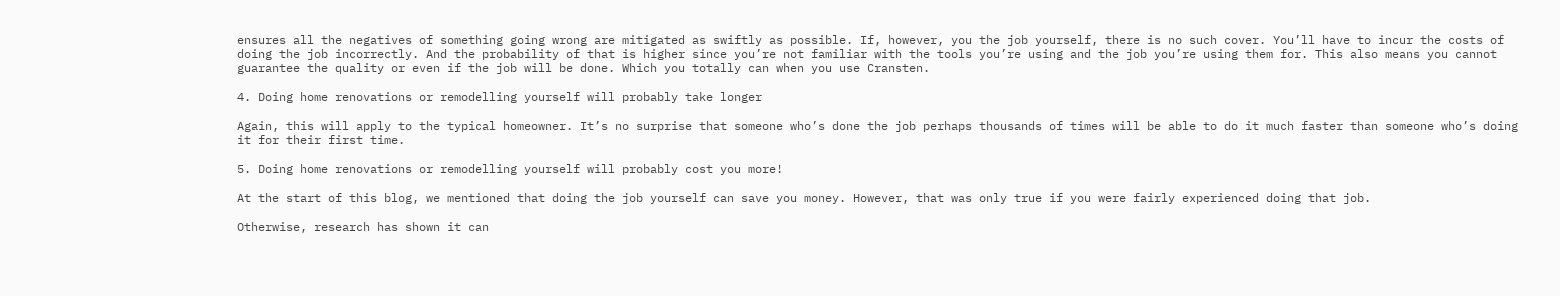ensures all the negatives of something going wrong are mitigated as swiftly as possible. If, however, you the job yourself, there is no such cover. You’ll have to incur the costs of doing the job incorrectly. And the probability of that is higher since you’re not familiar with the tools you’re using and the job you’re using them for. This also means you cannot guarantee the quality or even if the job will be done. Which you totally can when you use Cransten.

4. Doing home renovations or remodelling yourself will probably take longer

Again, this will apply to the typical homeowner. It’s no surprise that someone who’s done the job perhaps thousands of times will be able to do it much faster than someone who’s doing it for their first time.

5. Doing home renovations or remodelling yourself will probably cost you more!

At the start of this blog, we mentioned that doing the job yourself can save you money. However, that was only true if you were fairly experienced doing that job.

Otherwise, research has shown it can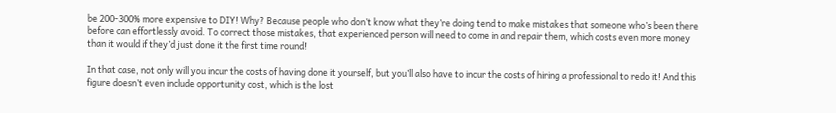be 200-300% more expensive to DIY! Why? Because people who don’t know what they’re doing tend to make mistakes that someone who’s been there before can effortlessly avoid. To correct those mistakes, that experienced person will need to come in and repair them, which costs even more money than it would if they’d just done it the first time round!

In that case, not only will you incur the costs of having done it yourself, but you’ll also have to incur the costs of hiring a professional to redo it! And this figure doesn’t even include opportunity cost, which is the lost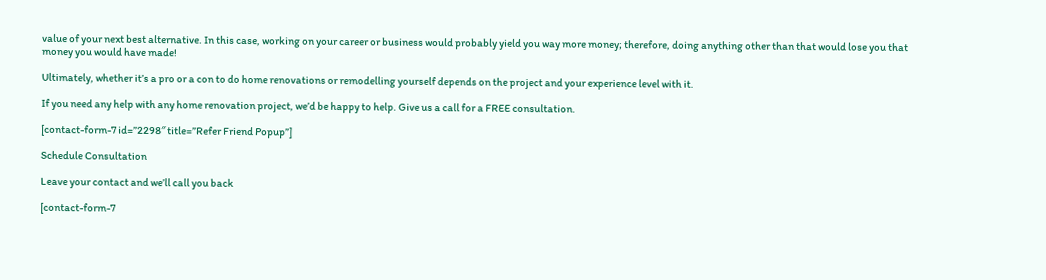value of your next best alternative. In this case, working on your career or business would probably yield you way more money; therefore, doing anything other than that would lose you that money you would have made!

Ultimately, whether it’s a pro or a con to do home renovations or remodelling yourself depends on the project and your experience level with it.

If you need any help with any home renovation project, we’d be happy to help. Give us a call for a FREE consultation.

[contact-form-7 id=”2298″ title=”Refer Friend Popup”]

Schedule Consultation

Leave your contact and we’ll call you back

[contact-form-7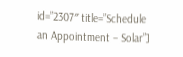id=”2307″ title=”Schedule an Appointment – Solar”]